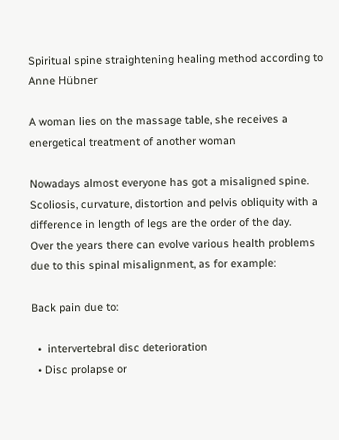Spiritual spine straightening healing method according to Anne Hübner

A woman lies on the massage table, she receives a energetical treatment of another woman

Nowadays almost everyone has got a misaligned spine. Scoliosis, curvature, distortion and pelvis obliquity with a difference in length of legs are the order of the day.
Over the years there can evolve various health problems due to this spinal misalignment, as for example:

Back pain due to:

  •  intervertebral disc deterioration
  • Disc prolapse or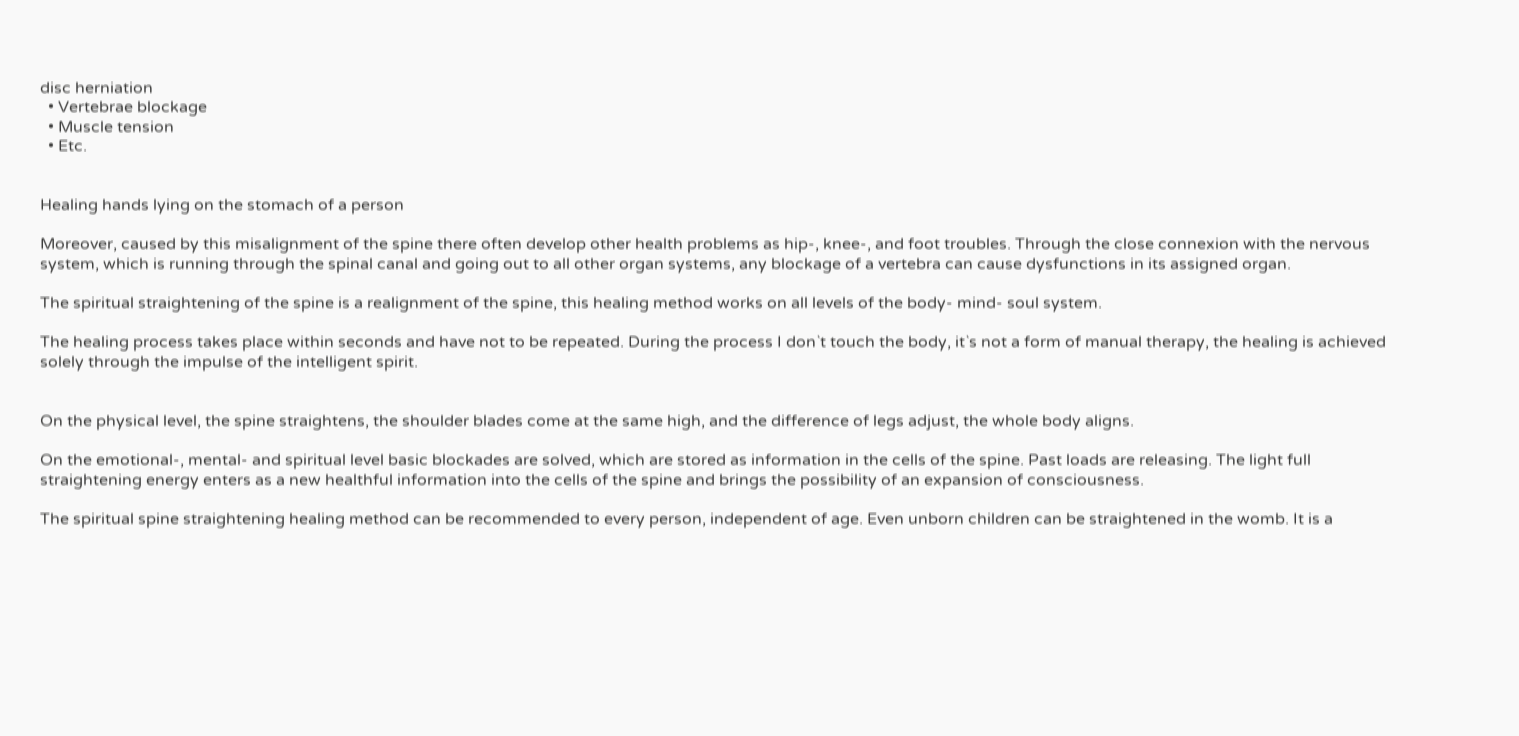disc herniation
  • Vertebrae blockage
  • Muscle tension
  • Etc.


Healing hands lying on the stomach of a person

Moreover, caused by this misalignment of the spine there often develop other health problems as hip-, knee-, and foot troubles. Through the close connexion with the nervous system, which is running through the spinal canal and going out to all other organ systems, any blockage of a vertebra can cause dysfunctions in its assigned organ.

The spiritual straightening of the spine is a realignment of the spine, this healing method works on all levels of the body- mind- soul system.

The healing process takes place within seconds and have not to be repeated. During the process I don`t touch the body, it`s not a form of manual therapy, the healing is achieved solely through the impulse of the intelligent spirit.


On the physical level, the spine straightens, the shoulder blades come at the same high, and the difference of legs adjust, the whole body aligns.

On the emotional-, mental- and spiritual level basic blockades are solved, which are stored as information in the cells of the spine. Past loads are releasing. The light full straightening energy enters as a new healthful information into the cells of the spine and brings the possibility of an expansion of consciousness.

The spiritual spine straightening healing method can be recommended to every person, independent of age. Even unborn children can be straightened in the womb. It is a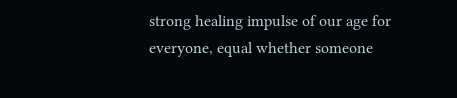strong healing impulse of our age for everyone, equal whether someone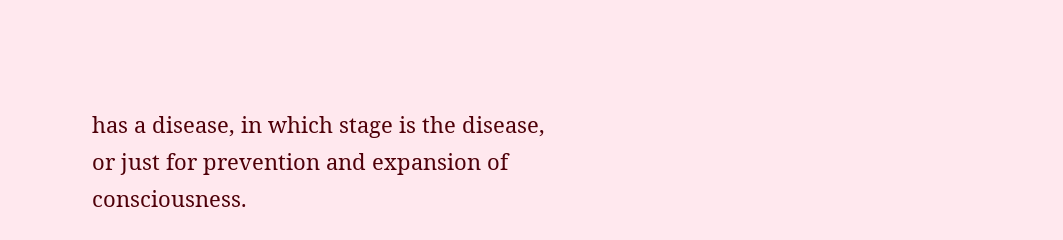has a disease, in which stage is the disease, or just for prevention and expansion of consciousness.